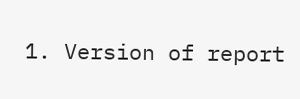1. Version of report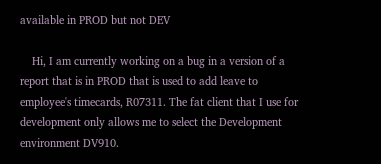available in PROD but not DEV

    Hi, I am currently working on a bug in a version of a report that is in PROD that is used to add leave to employee's timecards, R07311. The fat client that I use for development only allows me to select the Development environment DV910.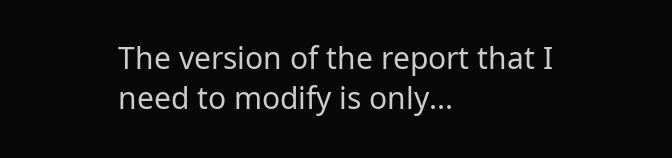The version of the report that I need to modify is only...